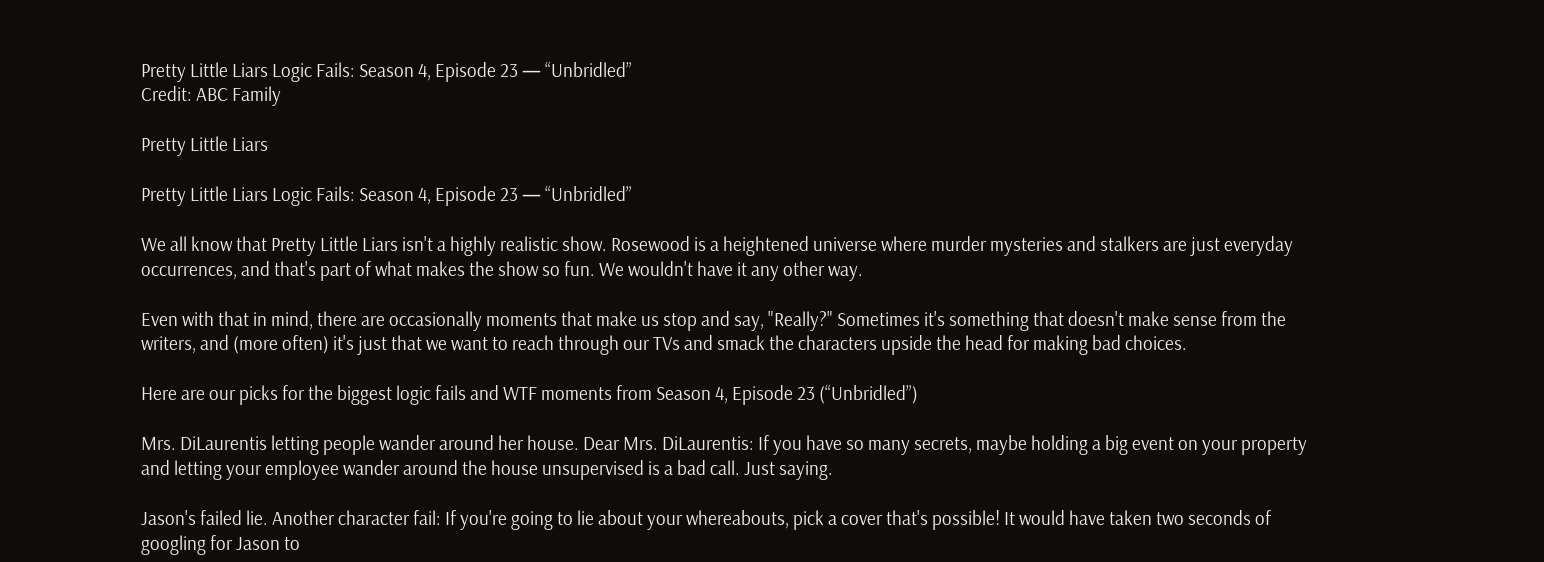Pretty Little Liars Logic Fails: Season 4, Episode 23 — “Unbridled”
Credit: ABC Family

Pretty Little Liars

Pretty Little Liars Logic Fails: Season 4, Episode 23 — “Unbridled”

We all know that Pretty Little Liars isn't a highly realistic show. Rosewood is a heightened universe where murder mysteries and stalkers are just everyday occurrences, and that's part of what makes the show so fun. We wouldn't have it any other way.

Even with that in mind, there are occasionally moments that make us stop and say, "Really?" Sometimes it's something that doesn't make sense from the writers, and (more often) it's just that we want to reach through our TVs and smack the characters upside the head for making bad choices.

Here are our picks for the biggest logic fails and WTF moments from Season 4, Episode 23 (“Unbridled”)

Mrs. DiLaurentis letting people wander around her house. Dear Mrs. DiLaurentis: If you have so many secrets, maybe holding a big event on your property and letting your employee wander around the house unsupervised is a bad call. Just saying.

Jason's failed lie. Another character fail: If you're going to lie about your whereabouts, pick a cover that's possible! It would have taken two seconds of googling for Jason to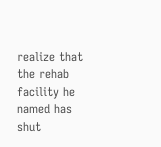realize that the rehab facility he named has shut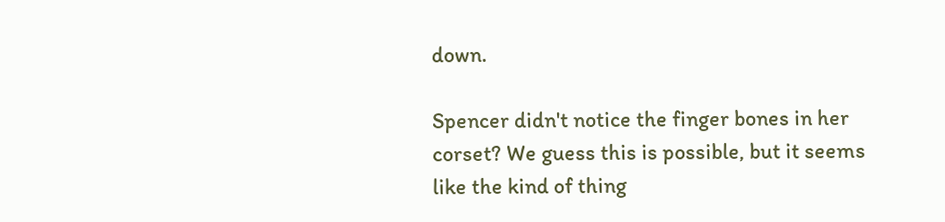down.

Spencer didn't notice the finger bones in her corset? We guess this is possible, but it seems like the kind of thing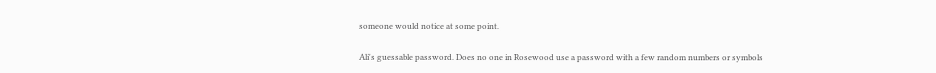someone would notice at some point.

Ali's guessable password. Does no one in Rosewood use a password with a few random numbers or symbols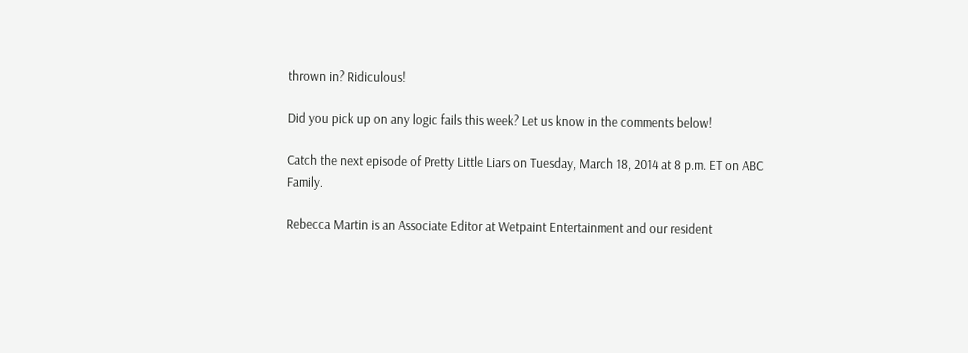thrown in? Ridiculous!

Did you pick up on any logic fails this week? Let us know in the comments below!

Catch the next episode of Pretty Little Liars on Tuesday, March 18, 2014 at 8 p.m. ET on ABC Family.

Rebecca Martin is an Associate Editor at Wetpaint Entertainment and our resident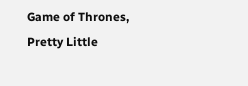Game of Thrones, Pretty Little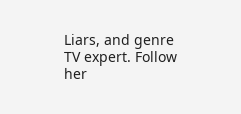Liars, and genre TV expert. Follow her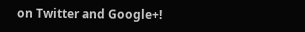on Twitter and Google+!